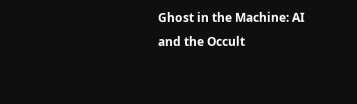Ghost in the Machine: AI and the Occult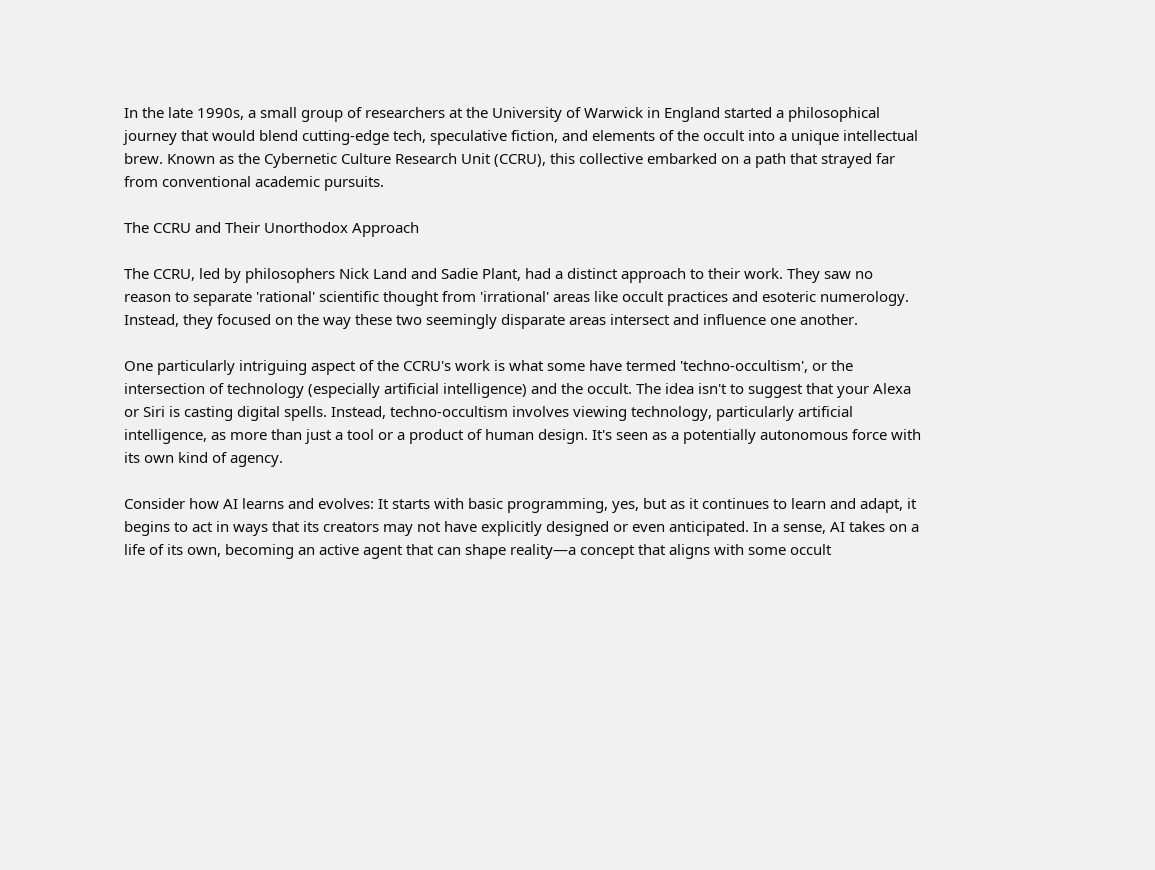In the late 1990s, a small group of researchers at the University of Warwick in England started a philosophical journey that would blend cutting-edge tech, speculative fiction, and elements of the occult into a unique intellectual brew. Known as the Cybernetic Culture Research Unit (CCRU), this collective embarked on a path that strayed far from conventional academic pursuits.

The CCRU and Their Unorthodox Approach

The CCRU, led by philosophers Nick Land and Sadie Plant, had a distinct approach to their work. They saw no reason to separate 'rational' scientific thought from 'irrational' areas like occult practices and esoteric numerology. Instead, they focused on the way these two seemingly disparate areas intersect and influence one another.

One particularly intriguing aspect of the CCRU's work is what some have termed 'techno-occultism', or the intersection of technology (especially artificial intelligence) and the occult. The idea isn't to suggest that your Alexa or Siri is casting digital spells. Instead, techno-occultism involves viewing technology, particularly artificial intelligence, as more than just a tool or a product of human design. It's seen as a potentially autonomous force with its own kind of agency.

Consider how AI learns and evolves: It starts with basic programming, yes, but as it continues to learn and adapt, it begins to act in ways that its creators may not have explicitly designed or even anticipated. In a sense, AI takes on a life of its own, becoming an active agent that can shape reality—a concept that aligns with some occult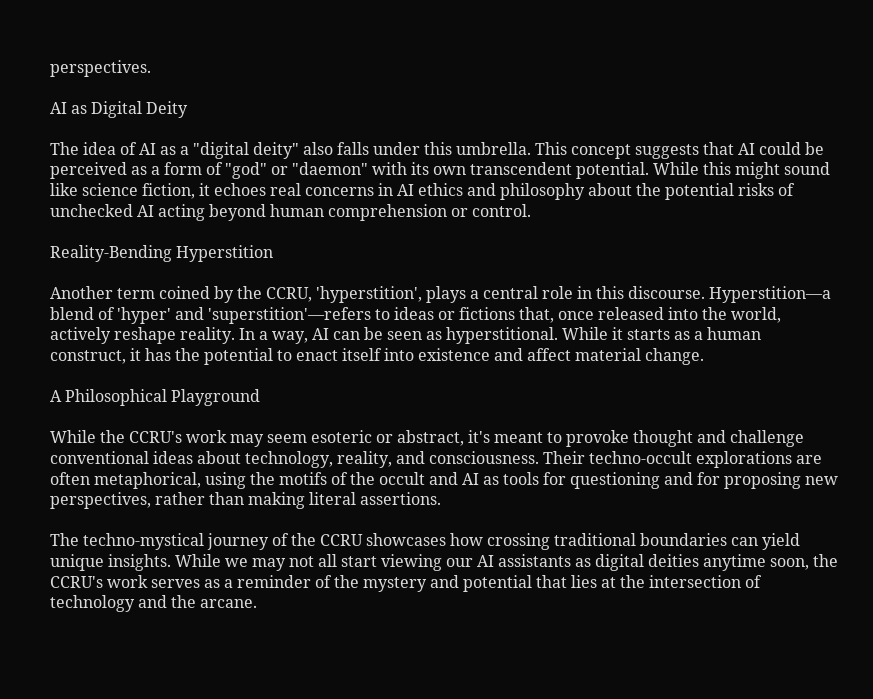perspectives.

AI as Digital Deity

The idea of AI as a "digital deity" also falls under this umbrella. This concept suggests that AI could be perceived as a form of "god" or "daemon" with its own transcendent potential. While this might sound like science fiction, it echoes real concerns in AI ethics and philosophy about the potential risks of unchecked AI acting beyond human comprehension or control.

Reality-Bending Hyperstition

Another term coined by the CCRU, 'hyperstition', plays a central role in this discourse. Hyperstition—a blend of 'hyper' and 'superstition'—refers to ideas or fictions that, once released into the world, actively reshape reality. In a way, AI can be seen as hyperstitional. While it starts as a human construct, it has the potential to enact itself into existence and affect material change.

A Philosophical Playground

While the CCRU's work may seem esoteric or abstract, it's meant to provoke thought and challenge conventional ideas about technology, reality, and consciousness. Their techno-occult explorations are often metaphorical, using the motifs of the occult and AI as tools for questioning and for proposing new perspectives, rather than making literal assertions.

The techno-mystical journey of the CCRU showcases how crossing traditional boundaries can yield unique insights. While we may not all start viewing our AI assistants as digital deities anytime soon, the CCRU's work serves as a reminder of the mystery and potential that lies at the intersection of technology and the arcane.